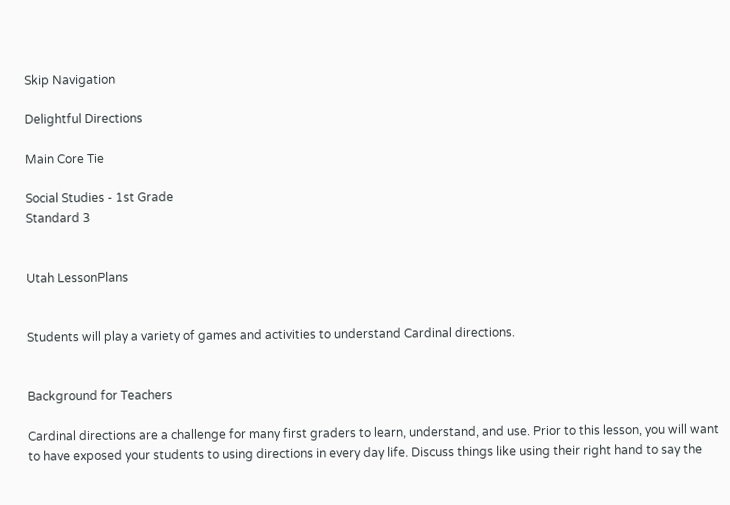Skip Navigation

Delightful Directions

Main Core Tie

Social Studies - 1st Grade
Standard 3


Utah LessonPlans


Students will play a variety of games and activities to understand Cardinal directions.


Background for Teachers

Cardinal directions are a challenge for many first graders to learn, understand, and use. Prior to this lesson, you will want to have exposed your students to using directions in every day life. Discuss things like using their right hand to say the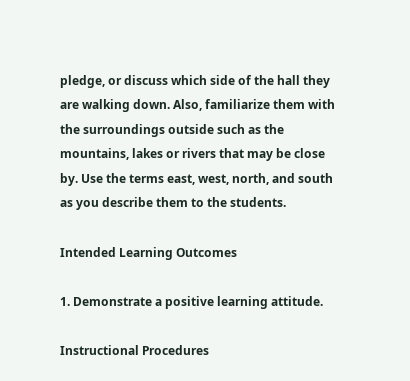pledge, or discuss which side of the hall they are walking down. Also, familiarize them with the surroundings outside such as the mountains, lakes or rivers that may be close by. Use the terms east, west, north, and south as you describe them to the students.

Intended Learning Outcomes

1. Demonstrate a positive learning attitude.

Instructional Procedures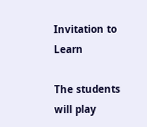Invitation to Learn

The students will play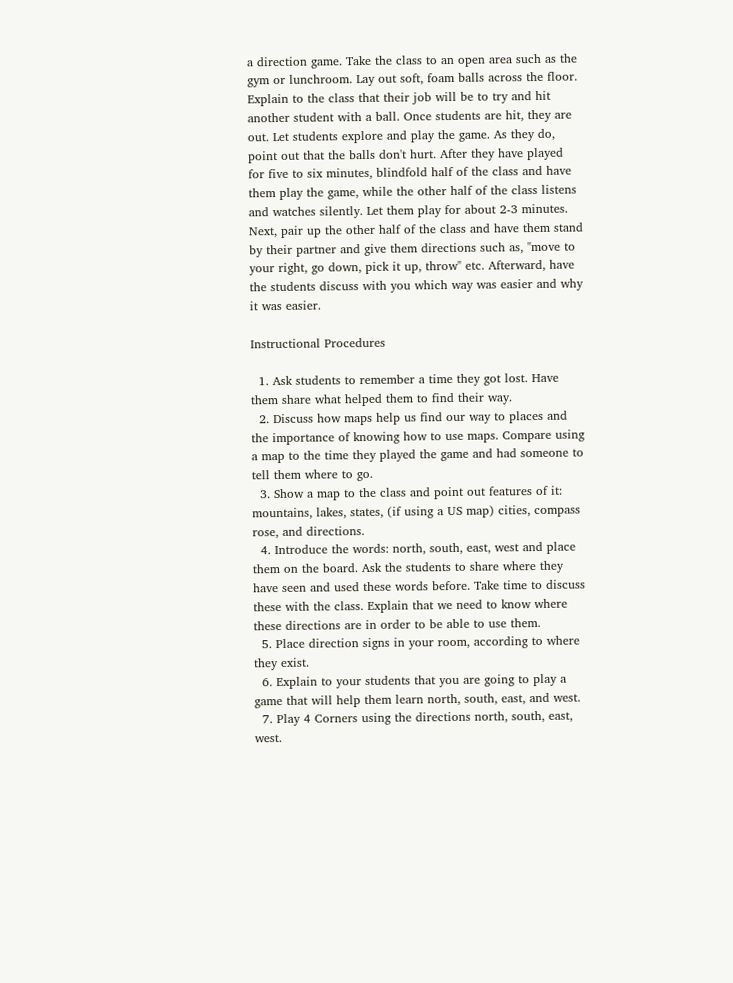a direction game. Take the class to an open area such as the gym or lunchroom. Lay out soft, foam balls across the floor. Explain to the class that their job will be to try and hit another student with a ball. Once students are hit, they are out. Let students explore and play the game. As they do, point out that the balls don't hurt. After they have played for five to six minutes, blindfold half of the class and have them play the game, while the other half of the class listens and watches silently. Let them play for about 2-3 minutes. Next, pair up the other half of the class and have them stand by their partner and give them directions such as, "move to your right, go down, pick it up, throw" etc. Afterward, have the students discuss with you which way was easier and why it was easier.

Instructional Procedures

  1. Ask students to remember a time they got lost. Have them share what helped them to find their way.
  2. Discuss how maps help us find our way to places and the importance of knowing how to use maps. Compare using a map to the time they played the game and had someone to tell them where to go.
  3. Show a map to the class and point out features of it: mountains, lakes, states, (if using a US map) cities, compass rose, and directions.
  4. Introduce the words: north, south, east, west and place them on the board. Ask the students to share where they have seen and used these words before. Take time to discuss these with the class. Explain that we need to know where these directions are in order to be able to use them.
  5. Place direction signs in your room, according to where they exist.
  6. Explain to your students that you are going to play a game that will help them learn north, south, east, and west.
  7. Play 4 Corners using the directions north, south, east, west.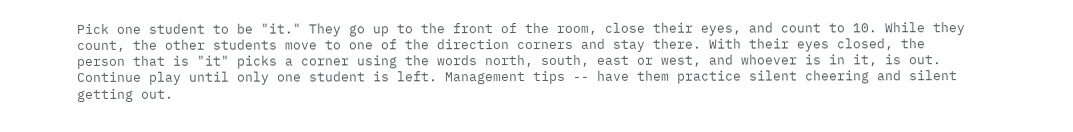Pick one student to be "it." They go up to the front of the room, close their eyes, and count to 10. While they count, the other students move to one of the direction corners and stay there. With their eyes closed, the person that is "it" picks a corner using the words north, south, east or west, and whoever is in it, is out. Continue play until only one student is left. Management tips -- have them practice silent cheering and silent getting out.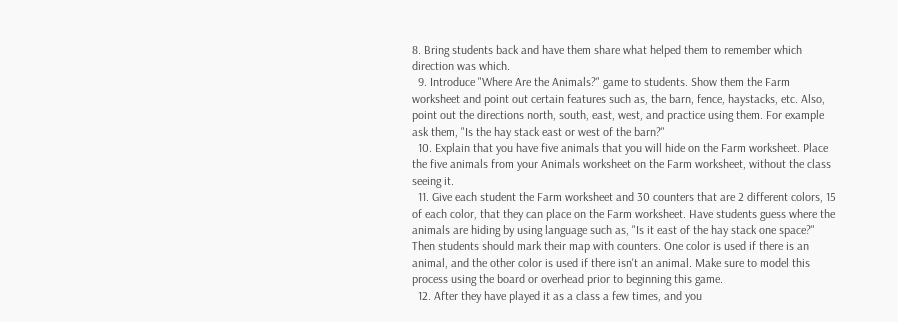8. Bring students back and have them share what helped them to remember which direction was which.
  9. Introduce "Where Are the Animals?" game to students. Show them the Farm worksheet and point out certain features such as, the barn, fence, haystacks, etc. Also, point out the directions north, south, east, west, and practice using them. For example ask them, "Is the hay stack east or west of the barn?"
  10. Explain that you have five animals that you will hide on the Farm worksheet. Place the five animals from your Animals worksheet on the Farm worksheet, without the class seeing it.
  11. Give each student the Farm worksheet and 30 counters that are 2 different colors, 15 of each color, that they can place on the Farm worksheet. Have students guess where the animals are hiding by using language such as, "Is it east of the hay stack one space?" Then students should mark their map with counters. One color is used if there is an animal, and the other color is used if there isn't an animal. Make sure to model this process using the board or overhead prior to beginning this game.
  12. After they have played it as a class a few times, and you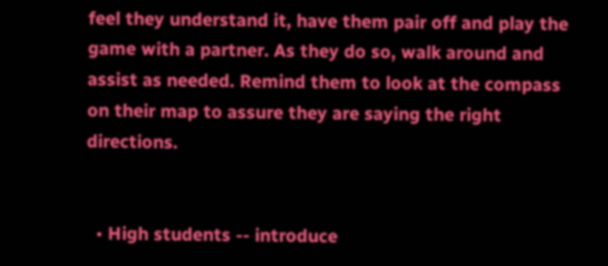feel they understand it, have them pair off and play the game with a partner. As they do so, walk around and assist as needed. Remind them to look at the compass on their map to assure they are saying the right directions.


  • High students -- introduce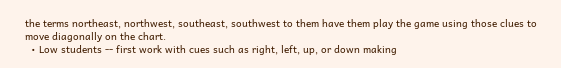the terms northeast, northwest, southeast, southwest to them have them play the game using those clues to move diagonally on the chart.
  • Low students -- first work with cues such as right, left, up, or down making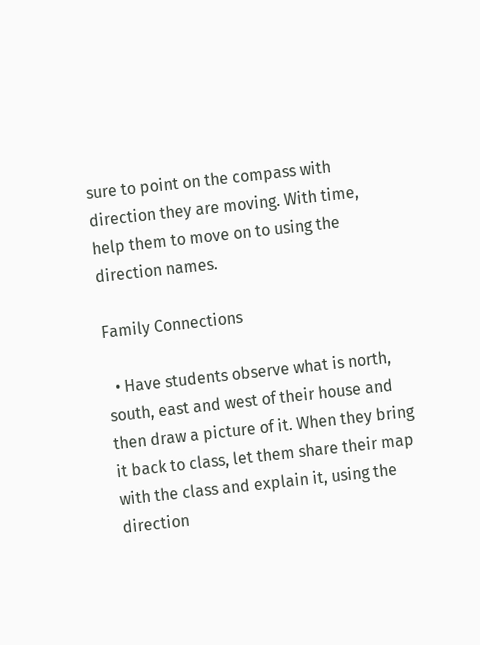sure to point on the compass with direction they are moving. With time, help them to move on to using the direction names.

Family Connections

  • Have students observe what is north, south, east and west of their house and then draw a picture of it. When they bring it back to class, let them share their map with the class and explain it, using the direction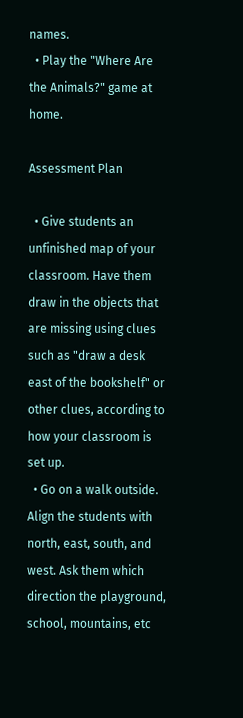names.
  • Play the "Where Are the Animals?" game at home.

Assessment Plan

  • Give students an unfinished map of your classroom. Have them draw in the objects that are missing using clues such as "draw a desk east of the bookshelf" or other clues, according to how your classroom is set up.
  • Go on a walk outside. Align the students with north, east, south, and west. Ask them which direction the playground, school, mountains, etc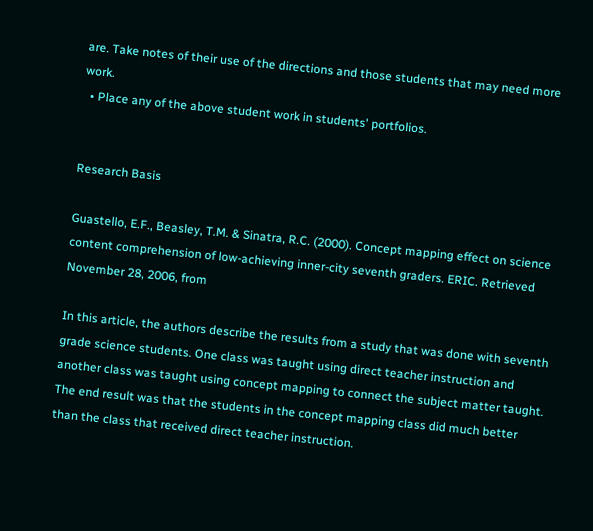are. Take notes of their use of the directions and those students that may need more work.
  • Place any of the above student work in students' portfolios.


Research Basis

Guastello, E.F., Beasley, T.M. & Sinatra, R.C. (2000). Concept mapping effect on science content comprehension of low-achieving inner-city seventh graders. ERIC. Retrieved November 28, 2006, from

In this article, the authors describe the results from a study that was done with seventh grade science students. One class was taught using direct teacher instruction and another class was taught using concept mapping to connect the subject matter taught. The end result was that the students in the concept mapping class did much better than the class that received direct teacher instruction.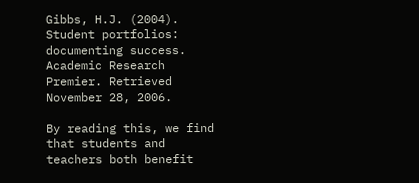Gibbs, H.J. (2004). Student portfolios: documenting success. Academic Research Premier. Retrieved November 28, 2006.

By reading this, we find that students and teachers both benefit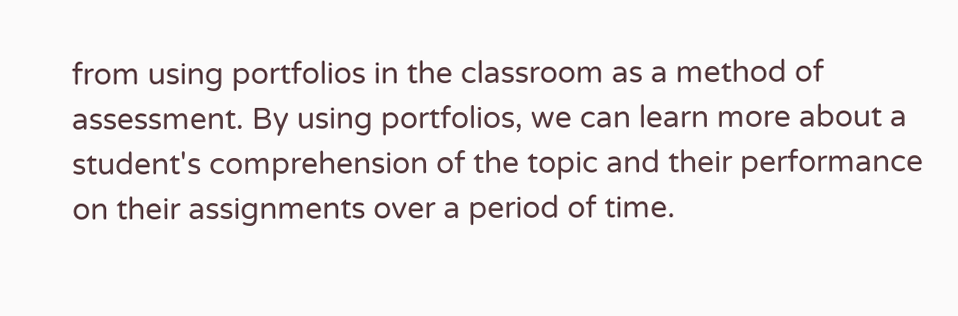from using portfolios in the classroom as a method of assessment. By using portfolios, we can learn more about a student's comprehension of the topic and their performance on their assignments over a period of time.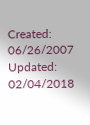Created: 06/26/2007
Updated: 02/04/2018